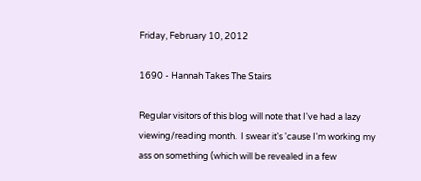Friday, February 10, 2012

1690 - Hannah Takes The Stairs

Regular visitors of this blog will note that I've had a lazy viewing/reading month.  I swear it's 'cause I'm working my ass on something (which will be revealed in a few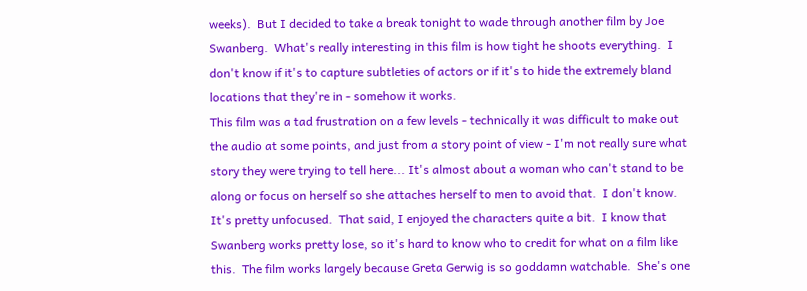weeks).  But I decided to take a break tonight to wade through another film by Joe Swanberg.  What's really interesting in this film is how tight he shoots everything.  I don't know if it's to capture subtleties of actors or if it's to hide the extremely bland locations that they're in - somehow it works.
This film was a tad frustration on a few levels - technically it was difficult to make out the audio at some points, and just from a story point of view - I'm not really sure what story they were trying to tell here... It's almost about a woman who can't stand to be along or focus on herself so she attaches herself to men to avoid that.  I don't know.  It's pretty unfocused.  That said, I enjoyed the characters quite a bit.  I know that Swanberg works pretty lose, so it's hard to know who to credit for what on a film like this.  The film works largely because Greta Gerwig is so goddamn watchable.  She's one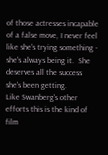of those actresses incapable of a false move, I never feel like she's trying something - she's always being it.  She deserves all the success she's been getting.
Like Swanberg's other efforts this is the kind of film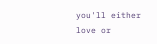you'll either love or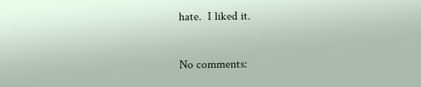hate.  I liked it.

No comments: